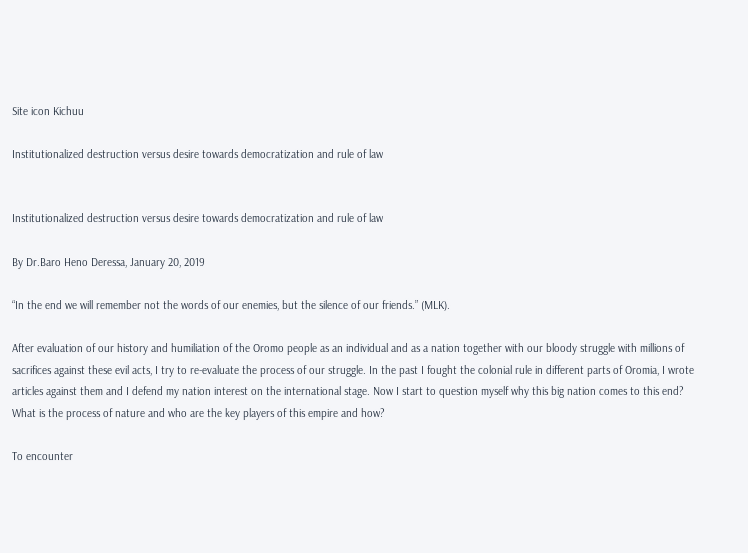Site icon Kichuu

Institutionalized destruction versus desire towards democratization and rule of law


Institutionalized destruction versus desire towards democratization and rule of law

By Dr.Baro Heno Deressa, January 20, 2019

“In the end we will remember not the words of our enemies, but the silence of our friends.” (MLK).

After evaluation of our history and humiliation of the Oromo people as an individual and as a nation together with our bloody struggle with millions of sacrifices against these evil acts, I try to re-evaluate the process of our struggle. In the past I fought the colonial rule in different parts of Oromia, I wrote articles against them and I defend my nation interest on the international stage. Now I start to question myself why this big nation comes to this end? What is the process of nature and who are the key players of this empire and how?

To encounter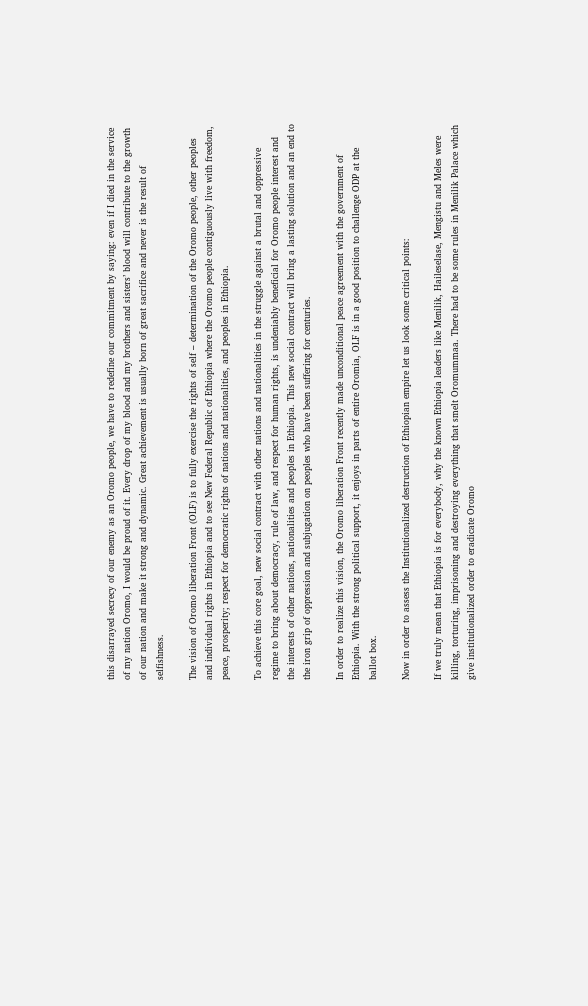this disarrayed secrecy of our enemy as an Oromo people, we have to redefine our commitment by saying: even if I died in the service of my nation Oromo, I would be proud of it. Every drop of my blood and my brothers and sisters’ blood will contribute to the growth of our nation and make it strong and dynamic. Great achievement is usually born of great sacrifice and never is the result of selfishness.

The vision of Oromo liberation Front (OLF) is to fully exercise the rights of self – determination of the Oromo people, other peoples and individual rights in Ethiopia and to see New Federal Republic of Ethiopia where the Oromo people contiguously live with freedom, peace, prosperity; respect for democratic rights of nations and nationalities, and peoples in Ethiopia.

To achieve this core goal, new social contract with other nations and nationalities in the struggle against a brutal and oppressive regime to bring about democracy, rule of law, and respect for human rights, is undeniably beneficial for Oromo people interest and the interests of other nations, nationalities and peoples in Ethiopia. This new social contract will bring a lasting solution and an end to the iron grip of oppression and subjugation on peoples who have been suffering for centuries.

In order to realize this vision, the Oromo liberation Front recently made unconditional peace agreement with the government of Ethiopia. With the strong political support, it enjoys in parts of entire Oromia, OLF is in a good position to challenge ODP at the ballot box.

Now in order to assess the Institutionalized destruction of Ethiopian empire let us look some critical points:

If we truly mean that Ethiopia is for everybody, why the known Ethiopia leaders like Menilik, Haileselase, Mengistu and Meles were killing, torturing, imprisoning and destroying everything that smelt Oromummaa. There had to be some rules in Menilik Palace which give institutionalized order to eradicate Oromo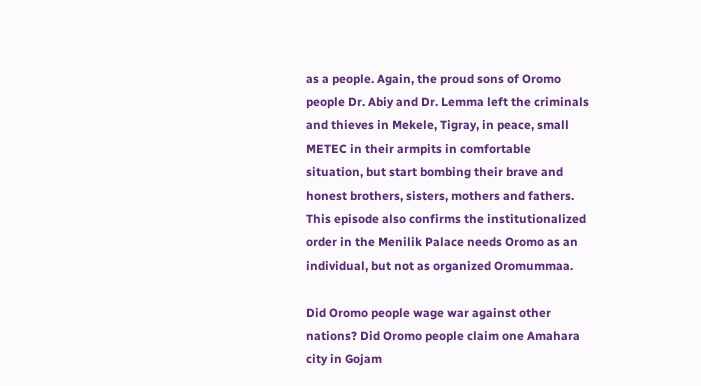as a people. Again, the proud sons of Oromo people Dr. Abiy and Dr. Lemma left the criminals and thieves in Mekele, Tigray, in peace, small METEC in their armpits in comfortable situation, but start bombing their brave and honest brothers, sisters, mothers and fathers. This episode also confirms the institutionalized order in the Menilik Palace needs Oromo as an individual, but not as organized Oromummaa.

Did Oromo people wage war against other nations? Did Oromo people claim one Amahara city in Gojam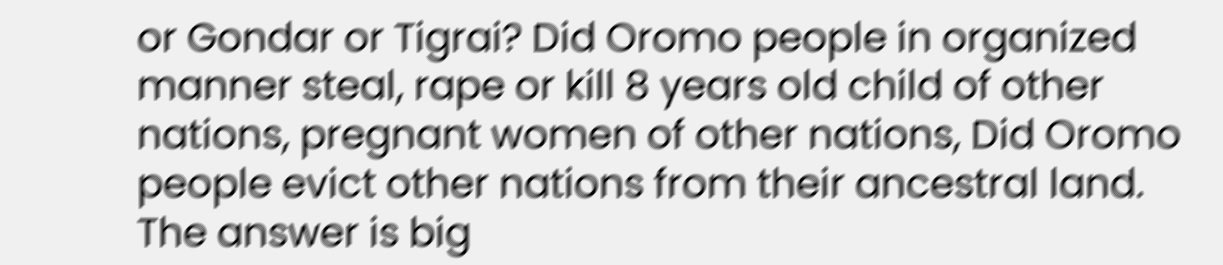or Gondar or Tigrai? Did Oromo people in organized manner steal, rape or kill 8 years old child of other nations, pregnant women of other nations, Did Oromo people evict other nations from their ancestral land. The answer is big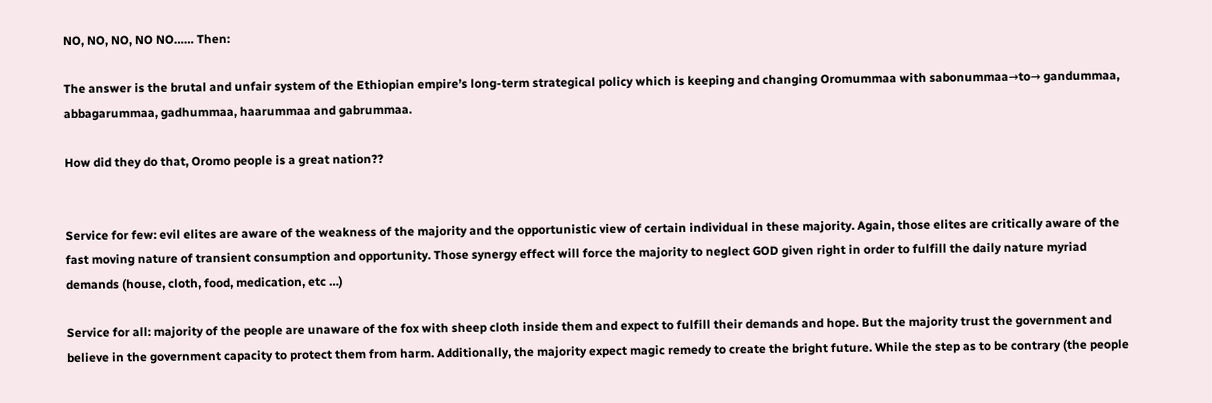NO, NO, NO, NO NO…… Then:

The answer is the brutal and unfair system of the Ethiopian empire’s long-term strategical policy which is keeping and changing Oromummaa with sabonummaa→to→ gandummaa, abbagarummaa, gadhummaa, haarummaa and gabrummaa.

How did they do that, Oromo people is a great nation??


Service for few: evil elites are aware of the weakness of the majority and the opportunistic view of certain individual in these majority. Again, those elites are critically aware of the fast moving nature of transient consumption and opportunity. Those synergy effect will force the majority to neglect GOD given right in order to fulfill the daily nature myriad demands (house, cloth, food, medication, etc …)

Service for all: majority of the people are unaware of the fox with sheep cloth inside them and expect to fulfill their demands and hope. But the majority trust the government and believe in the government capacity to protect them from harm. Additionally, the majority expect magic remedy to create the bright future. While the step as to be contrary (the people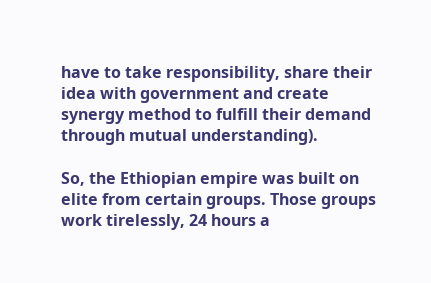have to take responsibility, share their idea with government and create synergy method to fulfill their demand through mutual understanding).

So, the Ethiopian empire was built on elite from certain groups. Those groups work tirelessly, 24 hours a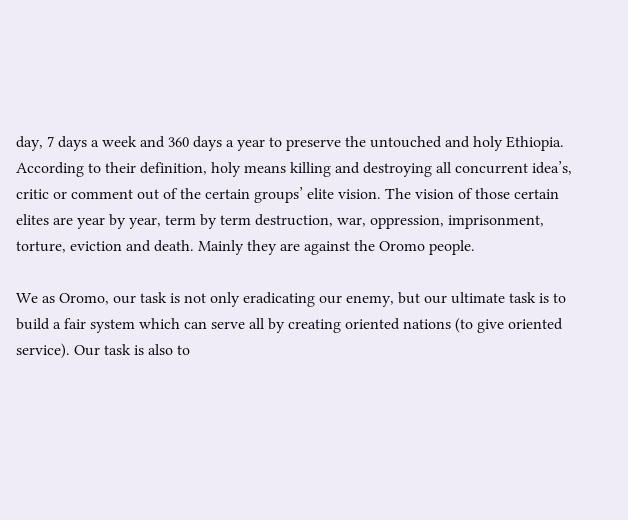day, 7 days a week and 360 days a year to preserve the untouched and holy Ethiopia. According to their definition, holy means killing and destroying all concurrent idea’s, critic or comment out of the certain groups’ elite vision. The vision of those certain elites are year by year, term by term destruction, war, oppression, imprisonment, torture, eviction and death. Mainly they are against the Oromo people.

We as Oromo, our task is not only eradicating our enemy, but our ultimate task is to build a fair system which can serve all by creating oriented nations (to give oriented service). Our task is also to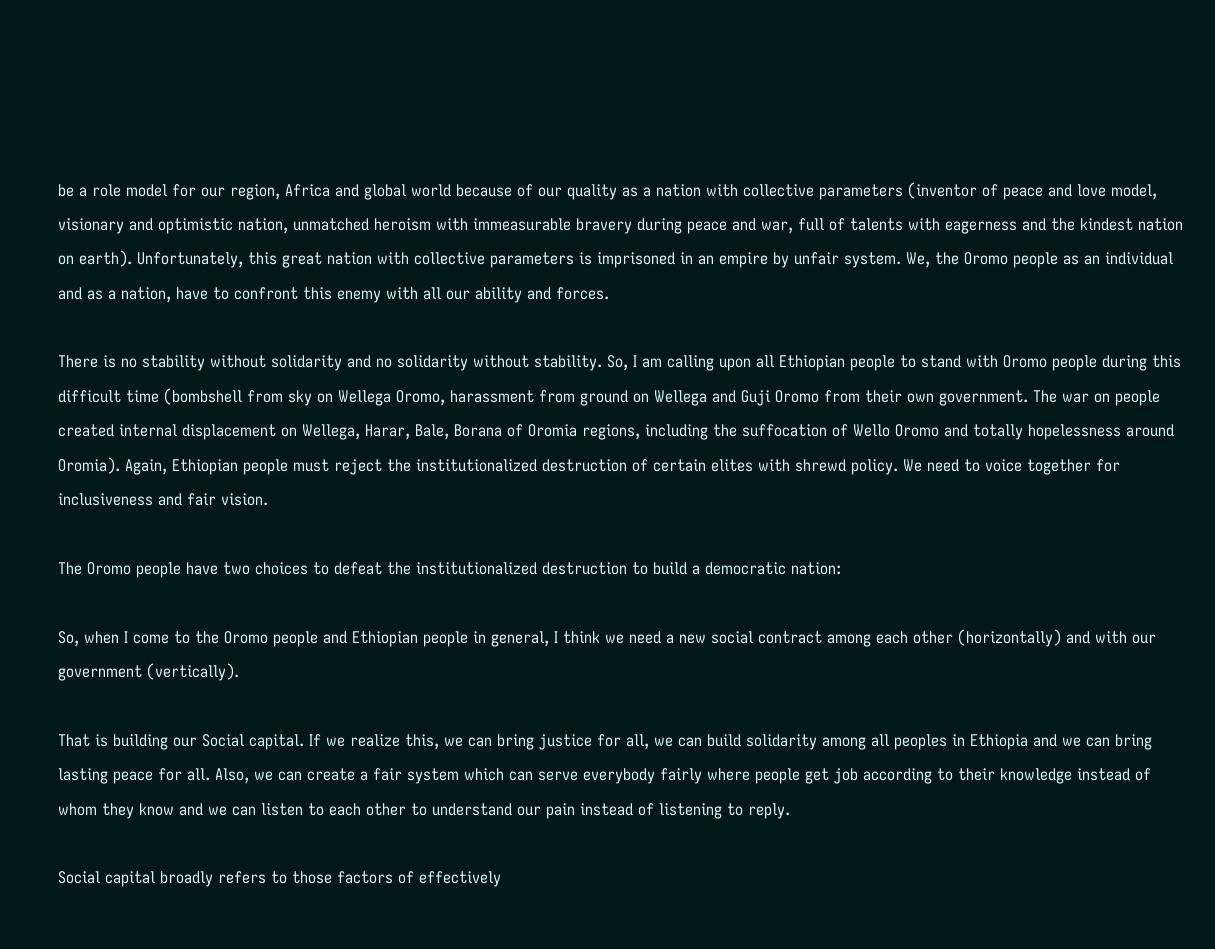be a role model for our region, Africa and global world because of our quality as a nation with collective parameters (inventor of peace and love model, visionary and optimistic nation, unmatched heroism with immeasurable bravery during peace and war, full of talents with eagerness and the kindest nation on earth). Unfortunately, this great nation with collective parameters is imprisoned in an empire by unfair system. We, the Oromo people as an individual and as a nation, have to confront this enemy with all our ability and forces.

There is no stability without solidarity and no solidarity without stability. So, I am calling upon all Ethiopian people to stand with Oromo people during this difficult time (bombshell from sky on Wellega Oromo, harassment from ground on Wellega and Guji Oromo from their own government. The war on people created internal displacement on Wellega, Harar, Bale, Borana of Oromia regions, including the suffocation of Wello Oromo and totally hopelessness around Oromia). Again, Ethiopian people must reject the institutionalized destruction of certain elites with shrewd policy. We need to voice together for inclusiveness and fair vision.

The Oromo people have two choices to defeat the institutionalized destruction to build a democratic nation:

So, when I come to the Oromo people and Ethiopian people in general, I think we need a new social contract among each other (horizontally) and with our government (vertically).

That is building our Social capital. If we realize this, we can bring justice for all, we can build solidarity among all peoples in Ethiopia and we can bring lasting peace for all. Also, we can create a fair system which can serve everybody fairly where people get job according to their knowledge instead of whom they know and we can listen to each other to understand our pain instead of listening to reply.

Social capital broadly refers to those factors of effectively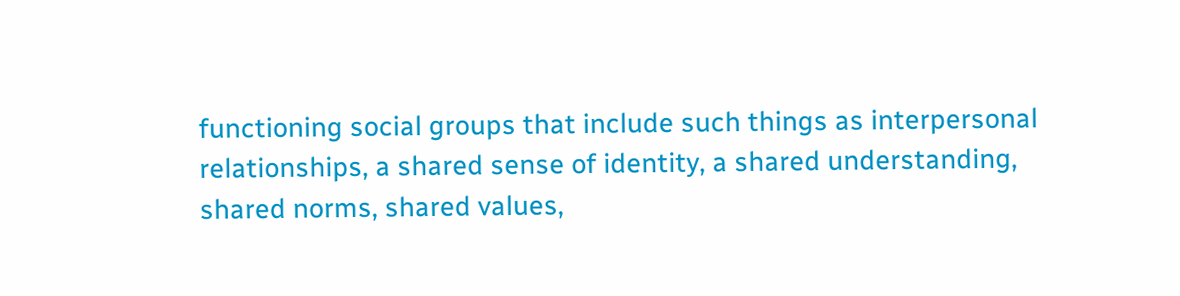functioning social groups that include such things as interpersonal relationships, a shared sense of identity, a shared understanding, shared norms, shared values,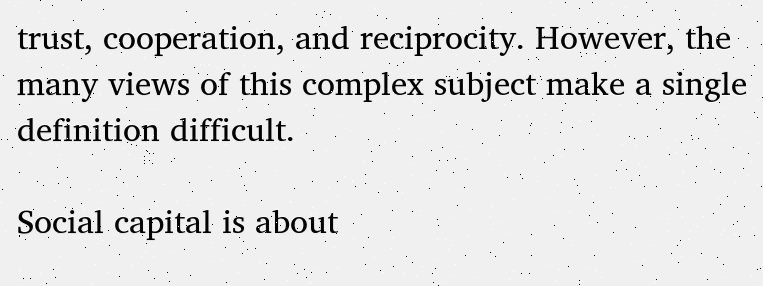trust, cooperation, and reciprocity. However, the many views of this complex subject make a single definition difficult.

Social capital is about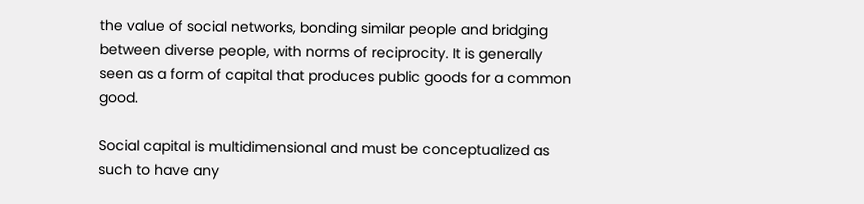the value of social networks, bonding similar people and bridging between diverse people, with norms of reciprocity. It is generally seen as a form of capital that produces public goods for a common good.

Social capital is multidimensional and must be conceptualized as such to have any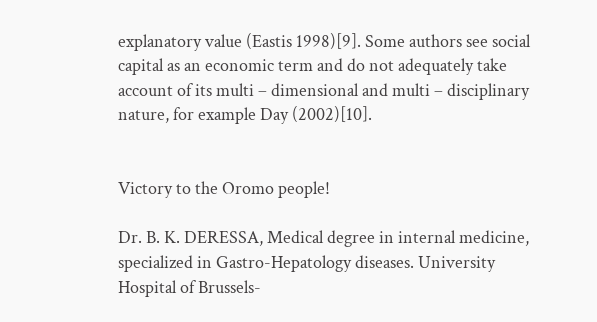explanatory value (Eastis 1998)[9]. Some authors see social capital as an economic term and do not adequately take account of its multi – dimensional and multi – disciplinary nature, for example Day (2002)[10].


Victory to the Oromo people!

Dr. B. K. DERESSA, Medical degree in internal medicine, specialized in Gastro-Hepatology diseases. University Hospital of Brussels-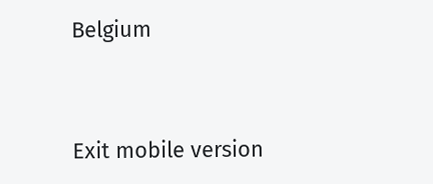Belgium


Exit mobile version